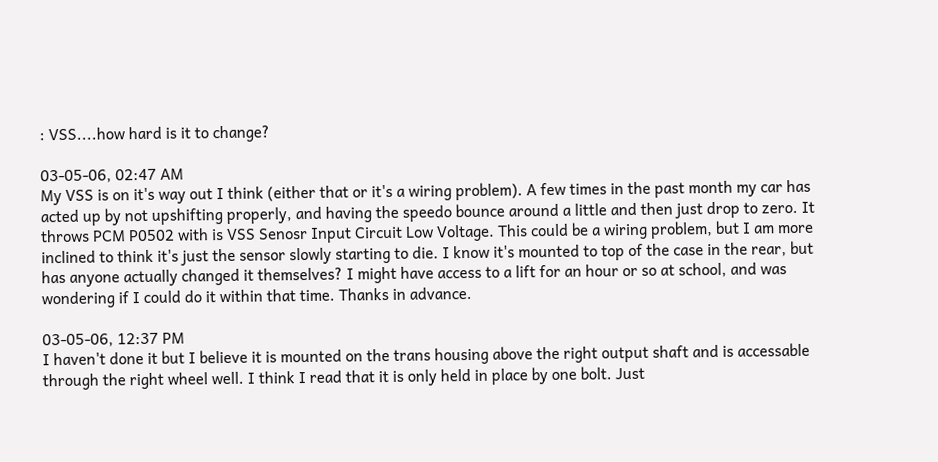: VSS....how hard is it to change?

03-05-06, 02:47 AM
My VSS is on it's way out I think (either that or it's a wiring problem). A few times in the past month my car has acted up by not upshifting properly, and having the speedo bounce around a little and then just drop to zero. It throws PCM P0502 with is VSS Senosr Input Circuit Low Voltage. This could be a wiring problem, but I am more inclined to think it's just the sensor slowly starting to die. I know it's mounted to top of the case in the rear, but has anyone actually changed it themselves? I might have access to a lift for an hour or so at school, and was wondering if I could do it within that time. Thanks in advance.

03-05-06, 12:37 PM
I haven't done it but I believe it is mounted on the trans housing above the right output shaft and is accessable through the right wheel well. I think I read that it is only held in place by one bolt. Just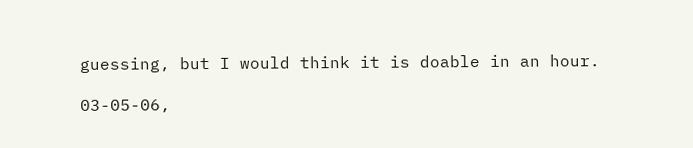guessing, but I would think it is doable in an hour.

03-05-06,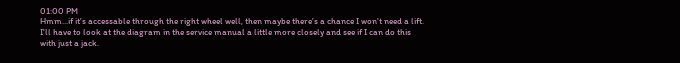01:00 PM
Hmm...if it's accessable through the right wheel well, then maybe there's a chance I won't need a lift. I'll have to look at the diagram in the service manual a little more closely and see if I can do this with just a jack.